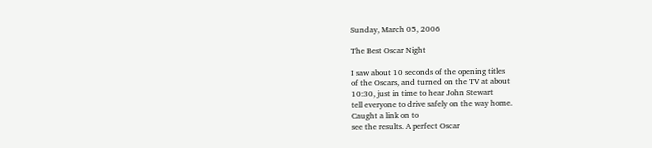Sunday, March 05, 2006

The Best Oscar Night

I saw about 10 seconds of the opening titles
of the Oscars, and turned on the TV at about
10:30, just in time to hear John Stewart
tell everyone to drive safely on the way home.
Caught a link on to
see the results. A perfect Oscar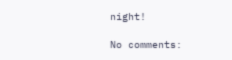night!

No comments: